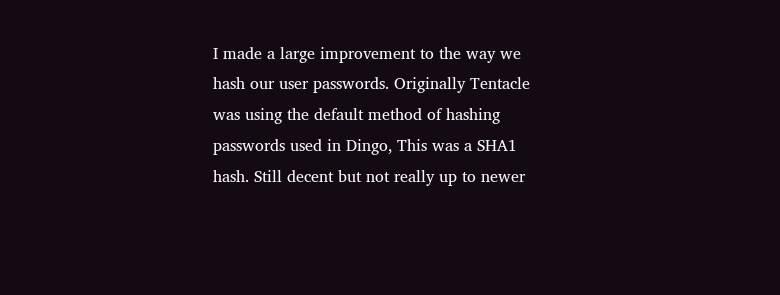I made a large improvement to the way we hash our user passwords. Originally Tentacle was using the default method of hashing passwords used in Dingo, This was a SHA1 hash. Still decent but not really up to newer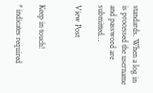standards. When a log in is processed the username and password are submitted…

View Post


Keep in touch!

* indicates required